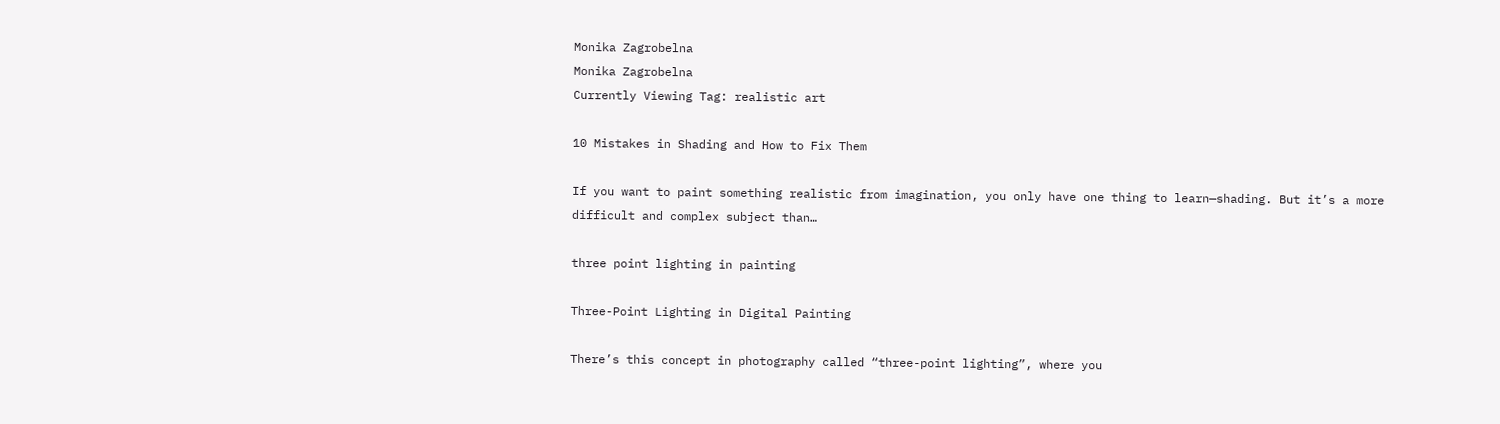Monika Zagrobelna
Monika Zagrobelna
Currently Viewing Tag: realistic art

10 Mistakes in Shading and How to Fix Them

If you want to paint something realistic from imagination, you only have one thing to learn—shading. But it’s a more difficult and complex subject than…

three point lighting in painting

Three-Point Lighting in Digital Painting

There’s this concept in photography called “three-point lighting”, where you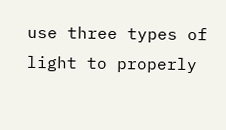use three types of light to properly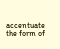accentuate the form of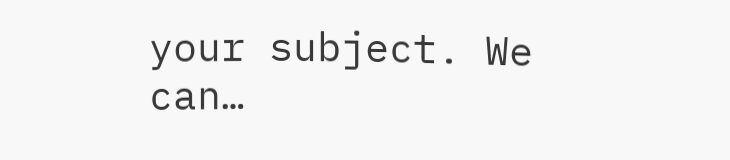your subject. We can…